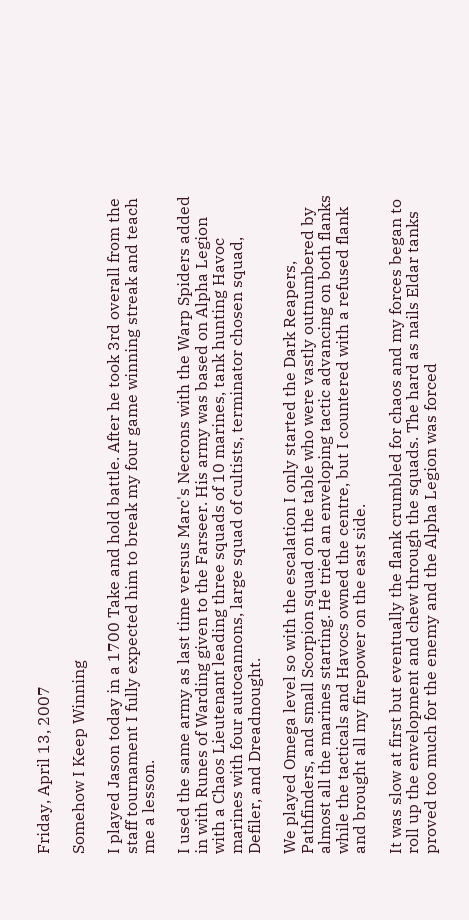Friday, April 13, 2007

Somehow I Keep Winning

I played Jason today in a 1700 Take and hold battle. After he took 3rd overall from the staff tournament I fully expected him to break my four game winning streak and teach me a lesson.

I used the same army as last time versus Marc's Necrons with the Warp Spiders added in with Runes of Warding given to the Farseer. His army was based on Alpha Legion with a Chaos Lieutenant leading three squads of 10 marines, tank hunting Havoc marines with four autocannons, large squad of cultists, terminator chosen squad, Defiler, and Dreadnought.

We played Omega level so with the escalation I only started the Dark Reapers, Pathfinders, and small Scorpion squad on the table who were vastly outnumbered by almost all the marines starting. He tried an enveloping tactic advancing on both flanks while the tacticals and Havocs owned the centre, but I countered with a refused flank and brought all my firepower on the east side.

It was slow at first but eventually the flank crumbled for chaos and my forces began to roll up the envelopment and chew through the squads. The hard as nails Eldar tanks proved too much for the enemy and the Alpha Legion was forced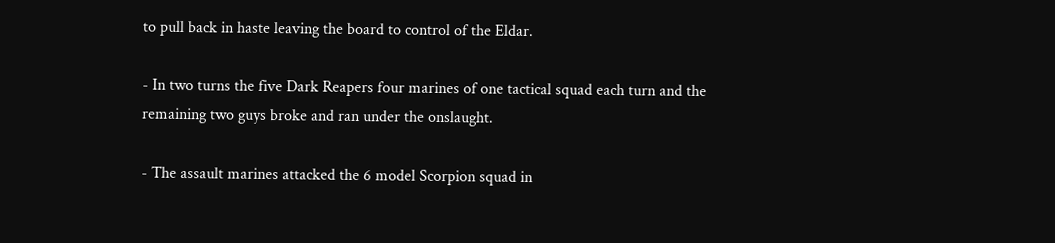to pull back in haste leaving the board to control of the Eldar.

- In two turns the five Dark Reapers four marines of one tactical squad each turn and the remaining two guys broke and ran under the onslaught.

- The assault marines attacked the 6 model Scorpion squad in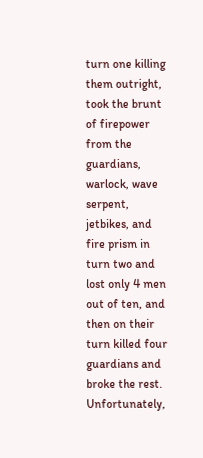turn one killing them outright, took the brunt of firepower from the guardians, warlock, wave serpent, jetbikes, and fire prism in turn two and lost only 4 men out of ten, and then on their turn killed four guardians and broke the rest. Unfortunately,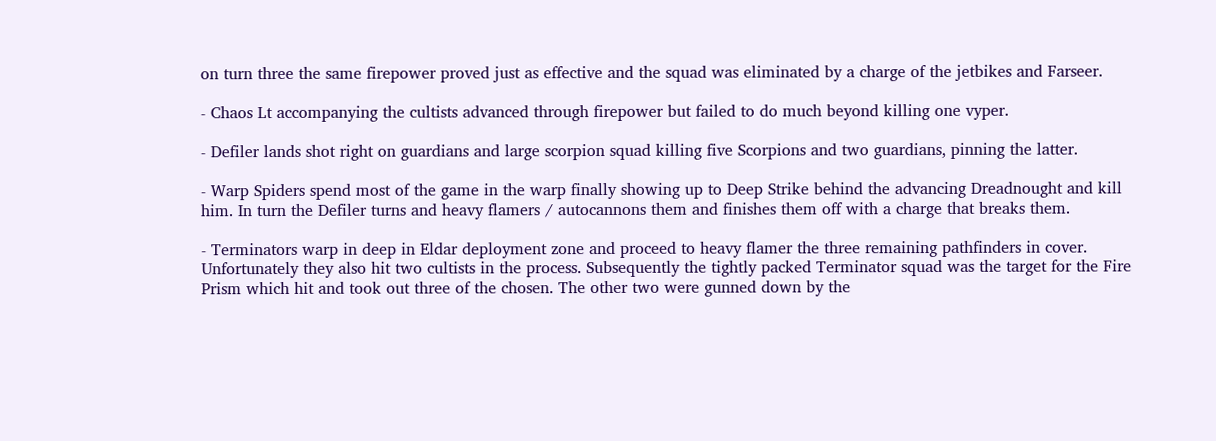on turn three the same firepower proved just as effective and the squad was eliminated by a charge of the jetbikes and Farseer.

- Chaos Lt accompanying the cultists advanced through firepower but failed to do much beyond killing one vyper.

- Defiler lands shot right on guardians and large scorpion squad killing five Scorpions and two guardians, pinning the latter.

- Warp Spiders spend most of the game in the warp finally showing up to Deep Strike behind the advancing Dreadnought and kill him. In turn the Defiler turns and heavy flamers / autocannons them and finishes them off with a charge that breaks them.

- Terminators warp in deep in Eldar deployment zone and proceed to heavy flamer the three remaining pathfinders in cover. Unfortunately they also hit two cultists in the process. Subsequently the tightly packed Terminator squad was the target for the Fire Prism which hit and took out three of the chosen. The other two were gunned down by the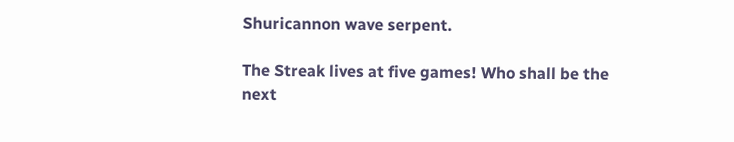Shuricannon wave serpent.

The Streak lives at five games! Who shall be the next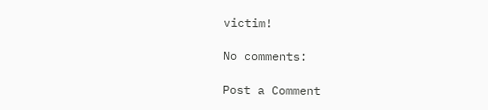victim!

No comments:

Post a Comment